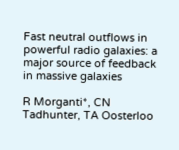Fast neutral outflows in powerful radio galaxies: a major source of feedback in massive galaxies

R Morganti*, CN Tadhunter, TA Oosterloo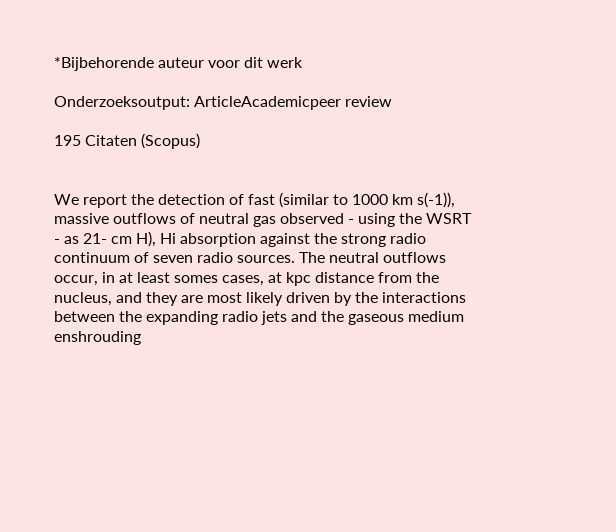*Bijbehorende auteur voor dit werk

Onderzoeksoutput: ArticleAcademicpeer review

195 Citaten (Scopus)


We report the detection of fast (similar to 1000 km s(-1)), massive outflows of neutral gas observed - using the WSRT - as 21- cm H), Hi absorption against the strong radio continuum of seven radio sources. The neutral outflows occur, in at least somes cases, at kpc distance from the nucleus, and they are most likely driven by the interactions between the expanding radio jets and the gaseous medium enshrouding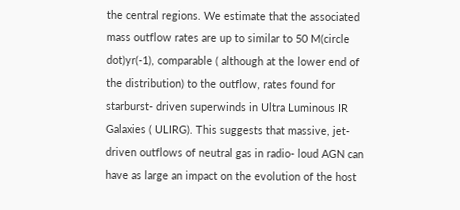the central regions. We estimate that the associated mass outflow rates are up to similar to 50 M(circle dot)yr(-1), comparable ( although at the lower end of the distribution) to the outflow, rates found for starburst- driven superwinds in Ultra Luminous IR Galaxies ( ULIRG). This suggests that massive, jet- driven outflows of neutral gas in radio- loud AGN can have as large an impact on the evolution of the host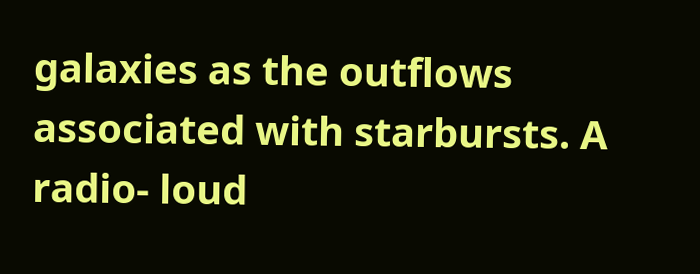galaxies as the outflows associated with starbursts. A radio- loud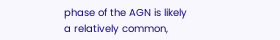phase of the AGN is likely a relatively common,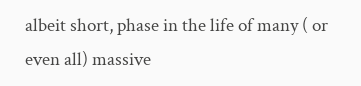albeit short, phase in the life of many ( or even all) massive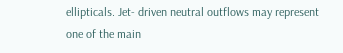ellipticals. Jet- driven neutral outflows may represent one of the main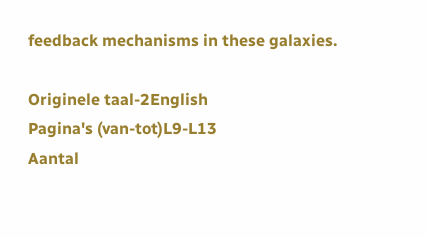feedback mechanisms in these galaxies.

Originele taal-2English
Pagina's (van-tot)L9-L13
Aantal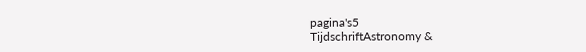pagina's5
TijdschriftAstronomy &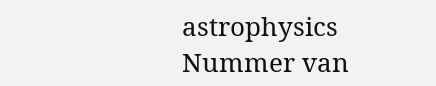astrophysics
Nummer van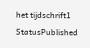het tijdschrift1
StatusPublished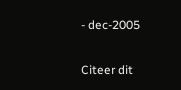- dec-2005

Citeer dit